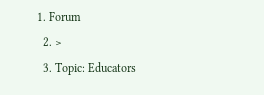1. Forum
  2. >
  3. Topic: Educators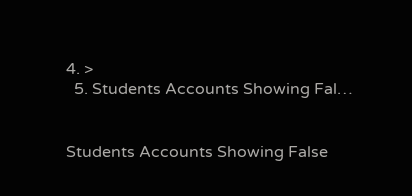4. >
  5. Students Accounts Showing Fal…


Students Accounts Showing False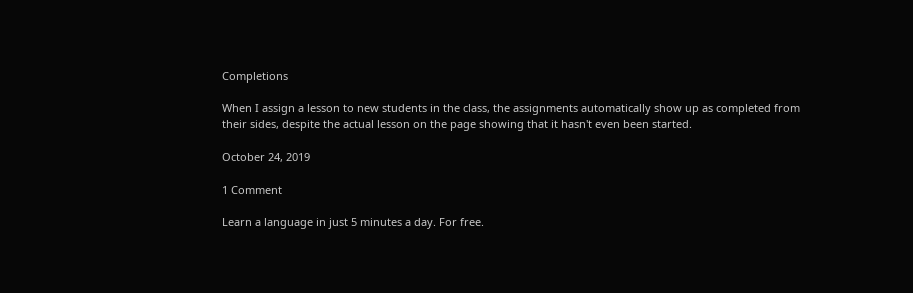Completions

When I assign a lesson to new students in the class, the assignments automatically show up as completed from their sides, despite the actual lesson on the page showing that it hasn't even been started.

October 24, 2019

1 Comment

Learn a language in just 5 minutes a day. For free.